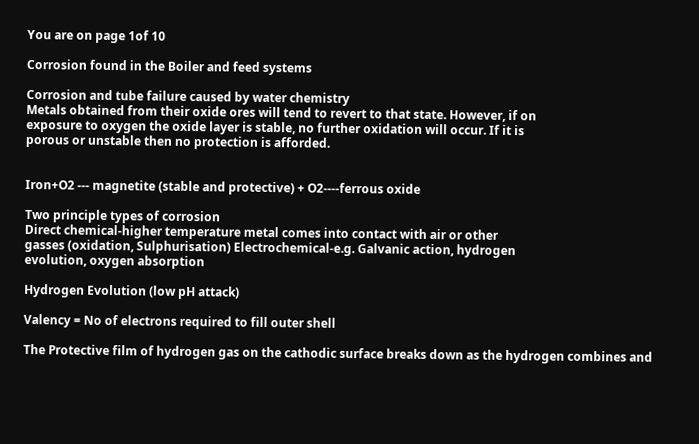You are on page 1of 10

Corrosion found in the Boiler and feed systems

Corrosion and tube failure caused by water chemistry
Metals obtained from their oxide ores will tend to revert to that state. However, if on
exposure to oxygen the oxide layer is stable, no further oxidation will occur. If it is
porous or unstable then no protection is afforded.


Iron+O2 --- magnetite (stable and protective) + O2----ferrous oxide

Two principle types of corrosion
Direct chemical-higher temperature metal comes into contact with air or other
gasses (oxidation, Sulphurisation) Electrochemical-e.g. Galvanic action, hydrogen
evolution, oxygen absorption

Hydrogen Evolution (low pH attack)

Valency = No of electrons required to fill outer shell

The Protective film of hydrogen gas on the cathodic surface breaks down as the hydrogen combines and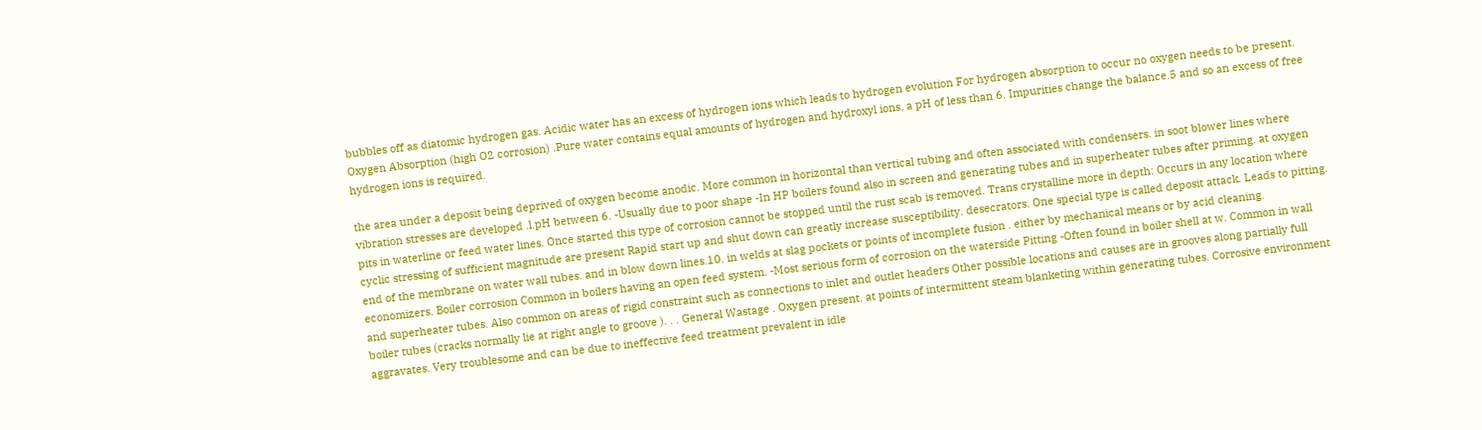bubbles off as diatomic hydrogen gas. Acidic water has an excess of hydrogen ions which leads to hydrogen evolution For hydrogen absorption to occur no oxygen needs to be present. Oxygen Absorption (high O2 corrosion) .Pure water contains equal amounts of hydrogen and hydroxyl ions. a pH of less than 6. Impurities change the balance.5 and so an excess of free hydrogen ions is required.

the area under a deposit being deprived of oxygen become anodic. More common in horizontal than vertical tubing and often associated with condensers. in soot blower lines where vibration stresses are developed .l.pH between 6. -Usually due to poor shape -In HP boilers found also in screen and generating tubes and in superheater tubes after priming. at oxygen pits in waterline or feed water lines. Once started this type of corrosion cannot be stopped until the rust scab is removed. Trans crystalline more in depth: Occurs in any location where cyclic stressing of sufficient magnitude are present Rapid start up and shut down can greatly increase susceptibility. desecrators. One special type is called deposit attack. Leads to pitting. end of the membrane on water wall tubes. and in blow down lines.10. in welds at slag pockets or points of incomplete fusion . either by mechanical means or by acid cleaning. economizers. Boiler corrosion Common in boilers having an open feed system. -Most serious form of corrosion on the waterside Pitting -Often found in boiler shell at w. Common in wall and superheater tubes. Also common on areas of rigid constraint such as connections to inlet and outlet headers Other possible locations and causes are in grooves along partially full boiler tubes (cracks normally lie at right angle to groove ). . . General Wastage . Oxygen present. at points of intermittent steam blanketing within generating tubes. Corrosive environment aggravates. Very troublesome and can be due to ineffective feed treatment prevalent in idle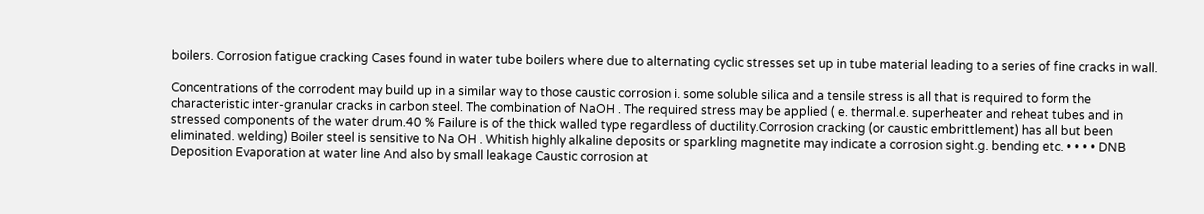boilers. Corrosion fatigue cracking Cases found in water tube boilers where due to alternating cyclic stresses set up in tube material leading to a series of fine cracks in wall.

Concentrations of the corrodent may build up in a similar way to those caustic corrosion i. some soluble silica and a tensile stress is all that is required to form the characteristic inter-granular cracks in carbon steel. The combination of NaOH . The required stress may be applied ( e. thermal.e. superheater and reheat tubes and in stressed components of the water drum.40 % Failure is of the thick walled type regardless of ductility.Corrosion cracking (or caustic embrittlement) has all but been eliminated. welding) Boiler steel is sensitive to Na OH . Whitish highly alkaline deposits or sparkling magnetite may indicate a corrosion sight.g. bending etc. • • • • DNB Deposition Evaporation at water line And also by small leakage Caustic corrosion at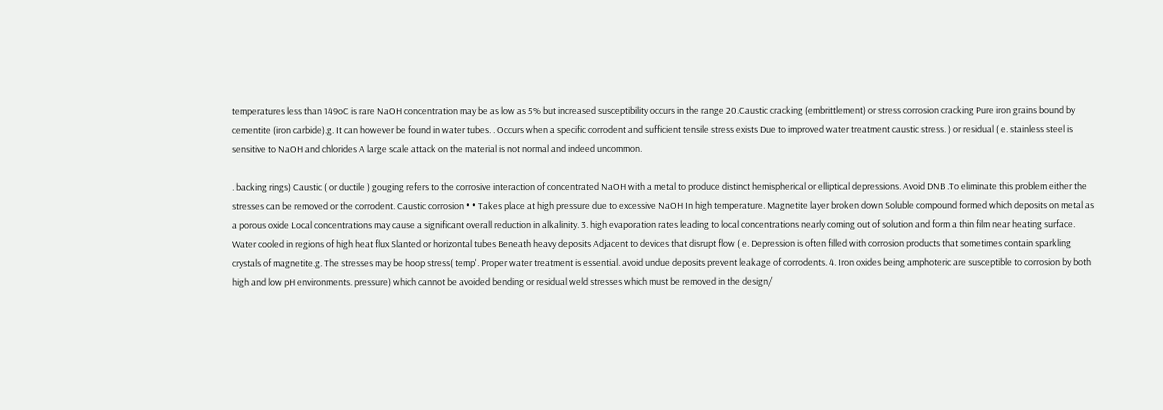temperatures less than 149oC is rare NaOH concentration may be as low as 5% but increased susceptibility occurs in the range 20.Caustic cracking (embrittlement) or stress corrosion cracking Pure iron grains bound by cementite (iron carbide).g. It can however be found in water tubes. . Occurs when a specific corrodent and sufficient tensile stress exists Due to improved water treatment caustic stress. ) or residual ( e. stainless steel is sensitive to NaOH and chlorides A large scale attack on the material is not normal and indeed uncommon.

. backing rings) Caustic ( or ductile ) gouging refers to the corrosive interaction of concentrated NaOH with a metal to produce distinct hemispherical or elliptical depressions. Avoid DNB .To eliminate this problem either the stresses can be removed or the corrodent. Caustic corrosion • • Takes place at high pressure due to excessive NaOH In high temperature. Magnetite layer broken down Soluble compound formed which deposits on metal as a porous oxide Local concentrations may cause a significant overall reduction in alkalinity. 3. high evaporation rates leading to local concentrations nearly coming out of solution and form a thin film near heating surface. Water cooled in regions of high heat flux Slanted or horizontal tubes Beneath heavy deposits Adjacent to devices that disrupt flow ( e. Depression is often filled with corrosion products that sometimes contain sparkling crystals of magnetite.g. The stresses may be hoop stress( temp'. Proper water treatment is essential. avoid undue deposits prevent leakage of corrodents. 4. Iron oxides being amphoteric are susceptible to corrosion by both high and low pH environments. pressure) which cannot be avoided bending or residual weld stresses which must be removed in the design/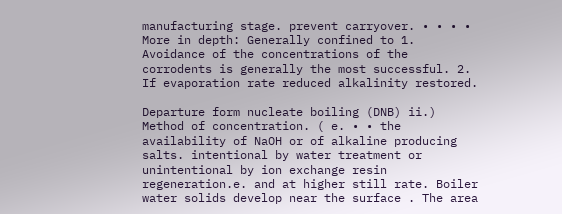manufacturing stage. prevent carryover. • • • • More in depth: Generally confined to 1. Avoidance of the concentrations of the corrodents is generally the most successful. 2. If evaporation rate reduced alkalinity restored.

Departure form nucleate boiling (DNB) ii.) Method of concentration. ( e. • • the availability of NaOH or of alkaline producing salts. intentional by water treatment or unintentional by ion exchange resin regeneration.e. and at higher still rate. Boiler water solids develop near the surface . The area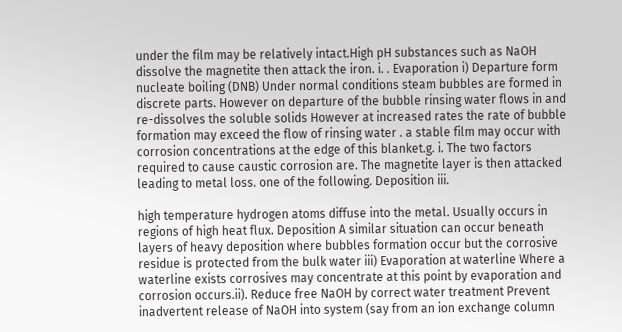under the film may be relatively intact.High pH substances such as NaOH dissolve the magnetite then attack the iron. i. . Evaporation i) Departure form nucleate boiling (DNB) Under normal conditions steam bubbles are formed in discrete parts. However on departure of the bubble rinsing water flows in and re-dissolves the soluble solids However at increased rates the rate of bubble formation may exceed the flow of rinsing water . a stable film may occur with corrosion concentrations at the edge of this blanket.g. i. The two factors required to cause caustic corrosion are. The magnetite layer is then attacked leading to metal loss. one of the following. Deposition iii.

high temperature hydrogen atoms diffuse into the metal. Usually occurs in regions of high heat flux. Deposition A similar situation can occur beneath layers of heavy deposition where bubbles formation occur but the corrosive residue is protected from the bulk water iii) Evaporation at waterline Where a waterline exists corrosives may concentrate at this point by evaporation and corrosion occurs.ii). Reduce free NaOH by correct water treatment Prevent inadvertent release of NaOH into system (say from an ion exchange column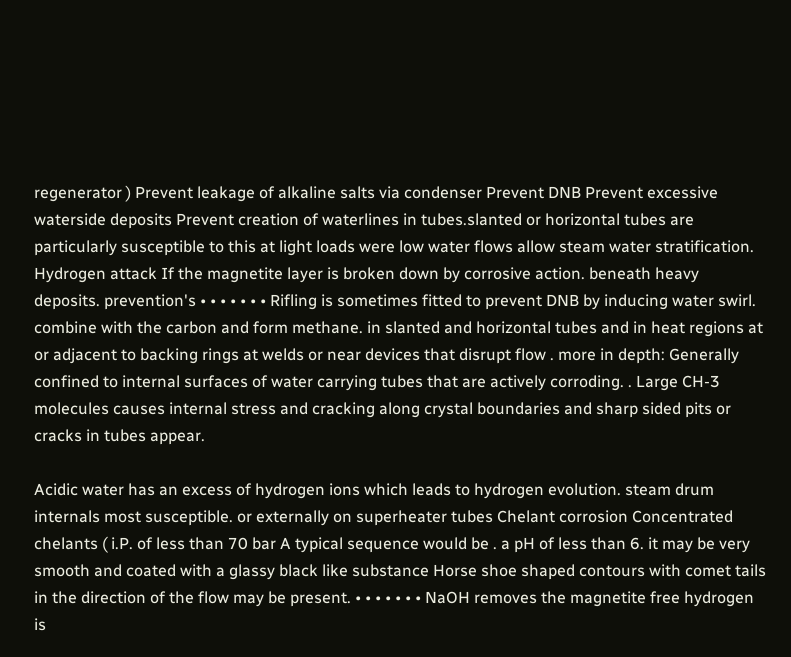regenerator ) Prevent leakage of alkaline salts via condenser Prevent DNB Prevent excessive waterside deposits Prevent creation of waterlines in tubes.slanted or horizontal tubes are particularly susceptible to this at light loads were low water flows allow steam water stratification. Hydrogen attack If the magnetite layer is broken down by corrosive action. beneath heavy deposits. prevention's • • • • • • • Rifling is sometimes fitted to prevent DNB by inducing water swirl. combine with the carbon and form methane. in slanted and horizontal tubes and in heat regions at or adjacent to backing rings at welds or near devices that disrupt flow . more in depth: Generally confined to internal surfaces of water carrying tubes that are actively corroding. . Large CH-3 molecules causes internal stress and cracking along crystal boundaries and sharp sided pits or cracks in tubes appear.

Acidic water has an excess of hydrogen ions which leads to hydrogen evolution. steam drum internals most susceptible. or externally on superheater tubes Chelant corrosion Concentrated chelants ( i.P. of less than 70 bar A typical sequence would be . a pH of less than 6. it may be very smooth and coated with a glassy black like substance Horse shoe shaped contours with comet tails in the direction of the flow may be present. • • • • • • • NaOH removes the magnetite free hydrogen is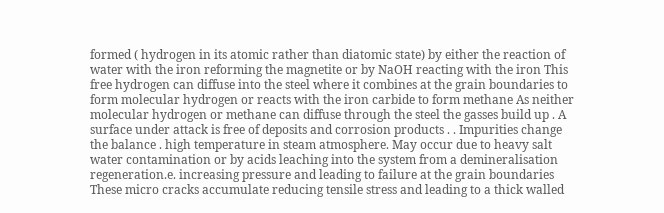formed ( hydrogen in its atomic rather than diatomic state) by either the reaction of water with the iron reforming the magnetite or by NaOH reacting with the iron This free hydrogen can diffuse into the steel where it combines at the grain boundaries to form molecular hydrogen or reacts with the iron carbide to form methane As neither molecular hydrogen or methane can diffuse through the steel the gasses build up . A surface under attack is free of deposits and corrosion products . . Impurities change the balance . high temperature in steam atmosphere. May occur due to heavy salt water contamination or by acids leaching into the system from a demineralisation regeneration.e. increasing pressure and leading to failure at the grain boundaries These micro cracks accumulate reducing tensile stress and leading to a thick walled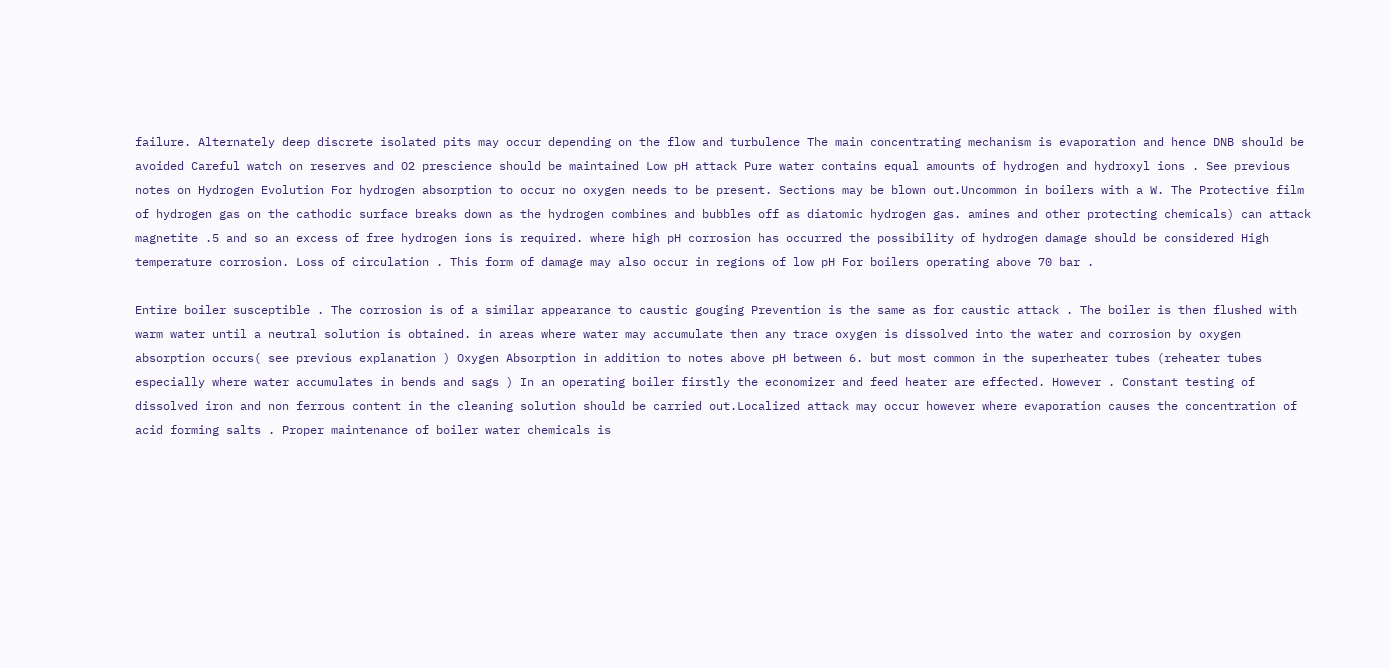failure. Alternately deep discrete isolated pits may occur depending on the flow and turbulence The main concentrating mechanism is evaporation and hence DNB should be avoided Careful watch on reserves and O2 prescience should be maintained Low pH attack Pure water contains equal amounts of hydrogen and hydroxyl ions . See previous notes on Hydrogen Evolution For hydrogen absorption to occur no oxygen needs to be present. Sections may be blown out.Uncommon in boilers with a W. The Protective film of hydrogen gas on the cathodic surface breaks down as the hydrogen combines and bubbles off as diatomic hydrogen gas. amines and other protecting chemicals) can attack magnetite .5 and so an excess of free hydrogen ions is required. where high pH corrosion has occurred the possibility of hydrogen damage should be considered High temperature corrosion. Loss of circulation . This form of damage may also occur in regions of low pH For boilers operating above 70 bar .

Entire boiler susceptible . The corrosion is of a similar appearance to caustic gouging Prevention is the same as for caustic attack . The boiler is then flushed with warm water until a neutral solution is obtained. in areas where water may accumulate then any trace oxygen is dissolved into the water and corrosion by oxygen absorption occurs( see previous explanation ) Oxygen Absorption in addition to notes above pH between 6. but most common in the superheater tubes (reheater tubes especially where water accumulates in bends and sags ) In an operating boiler firstly the economizer and feed heater are effected. However . Constant testing of dissolved iron and non ferrous content in the cleaning solution should be carried out.Localized attack may occur however where evaporation causes the concentration of acid forming salts . Proper maintenance of boiler water chemicals is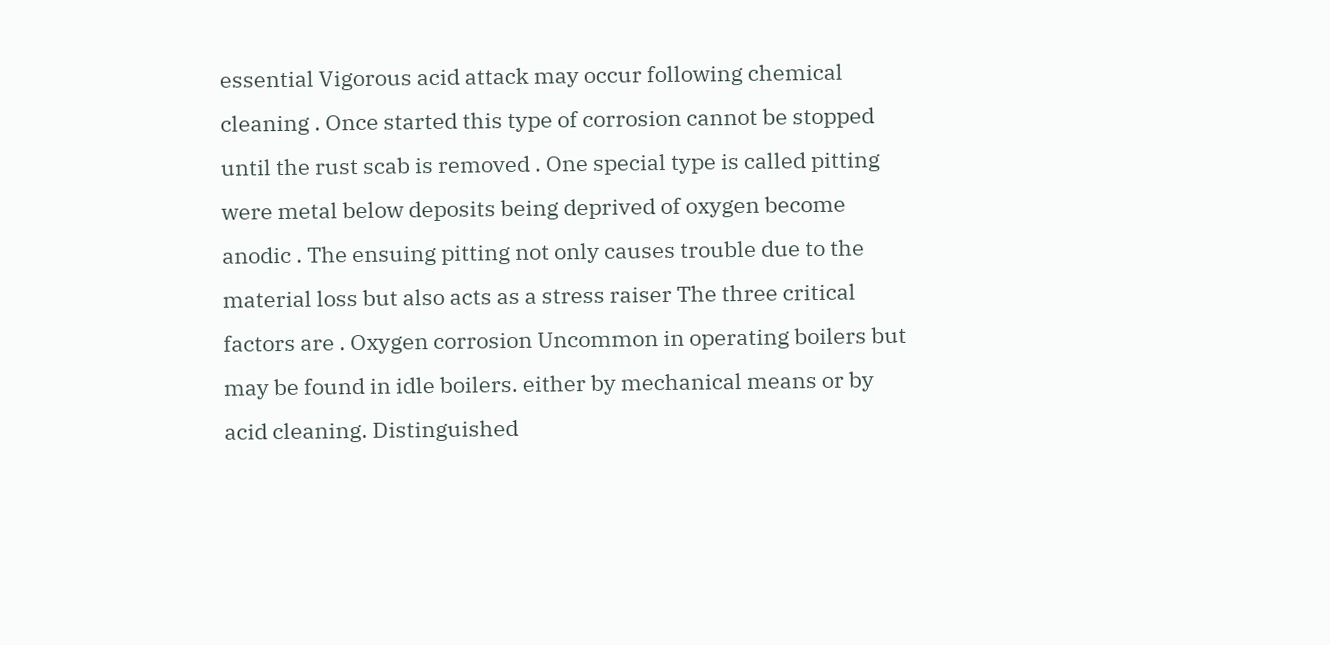essential Vigorous acid attack may occur following chemical cleaning . Once started this type of corrosion cannot be stopped until the rust scab is removed . One special type is called pitting were metal below deposits being deprived of oxygen become anodic . The ensuing pitting not only causes trouble due to the material loss but also acts as a stress raiser The three critical factors are . Oxygen corrosion Uncommon in operating boilers but may be found in idle boilers. either by mechanical means or by acid cleaning. Distinguished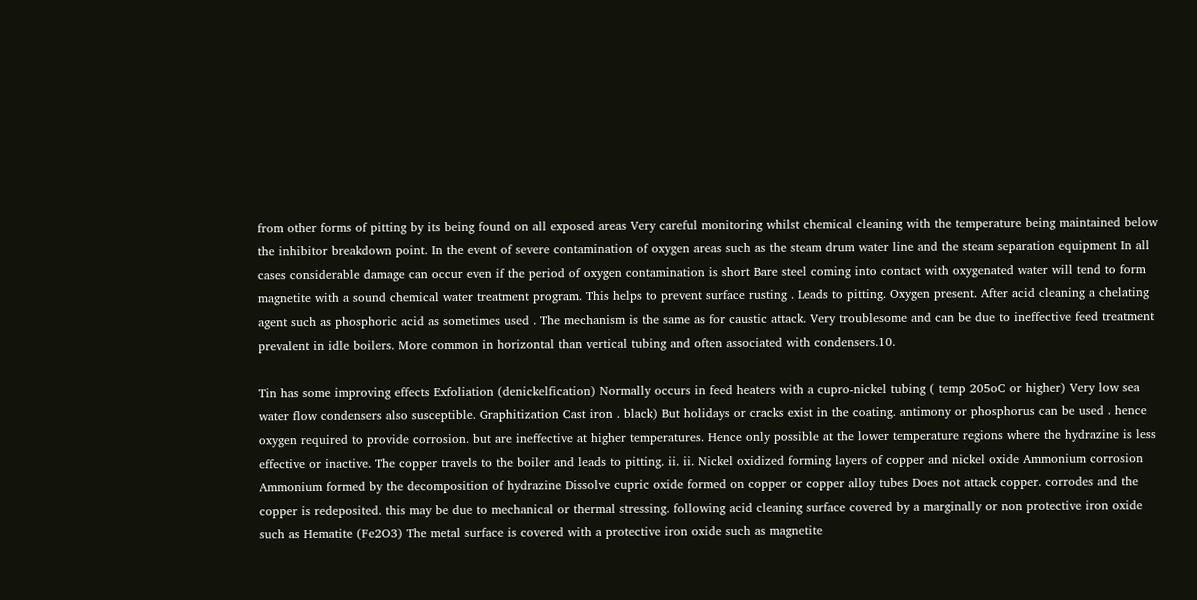from other forms of pitting by its being found on all exposed areas Very careful monitoring whilst chemical cleaning with the temperature being maintained below the inhibitor breakdown point. In the event of severe contamination of oxygen areas such as the steam drum water line and the steam separation equipment In all cases considerable damage can occur even if the period of oxygen contamination is short Bare steel coming into contact with oxygenated water will tend to form magnetite with a sound chemical water treatment program. This helps to prevent surface rusting . Leads to pitting. Oxygen present. After acid cleaning a chelating agent such as phosphoric acid as sometimes used . The mechanism is the same as for caustic attack. Very troublesome and can be due to ineffective feed treatment prevalent in idle boilers. More common in horizontal than vertical tubing and often associated with condensers.10.

Tin has some improving effects Exfoliation (denickelfication) Normally occurs in feed heaters with a cupro-nickel tubing ( temp 205oC or higher) Very low sea water flow condensers also susceptible. Graphitization Cast iron . black) But holidays or cracks exist in the coating. antimony or phosphorus can be used . hence oxygen required to provide corrosion. but are ineffective at higher temperatures. Hence only possible at the lower temperature regions where the hydrazine is less effective or inactive. The copper travels to the boiler and leads to pitting. ii. ii. Nickel oxidized forming layers of copper and nickel oxide Ammonium corrosion Ammonium formed by the decomposition of hydrazine Dissolve cupric oxide formed on copper or copper alloy tubes Does not attack copper. corrodes and the copper is redeposited. this may be due to mechanical or thermal stressing. following acid cleaning surface covered by a marginally or non protective iron oxide such as Hematite (Fe2O3) The metal surface is covered with a protective iron oxide such as magnetite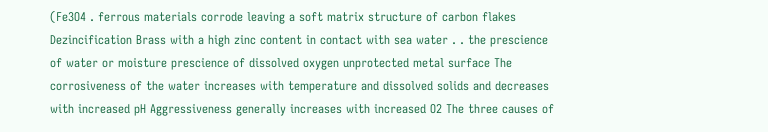(Fe3O4 . ferrous materials corrode leaving a soft matrix structure of carbon flakes Dezincification Brass with a high zinc content in contact with sea water . . the prescience of water or moisture prescience of dissolved oxygen unprotected metal surface The corrosiveness of the water increases with temperature and dissolved solids and decreases with increased pH Aggressiveness generally increases with increased O2 The three causes of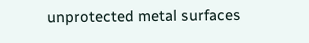unprotected metal surfaces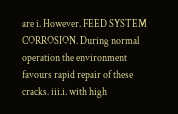are i. However. FEED SYSTEM CORROSION. During normal operation the environment favours rapid repair of these cracks. iii.i. with high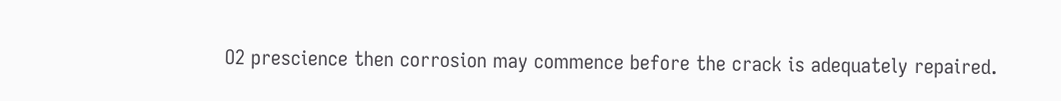O2 prescience then corrosion may commence before the crack is adequately repaired.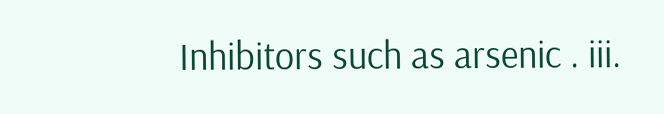Inhibitors such as arsenic . iii.